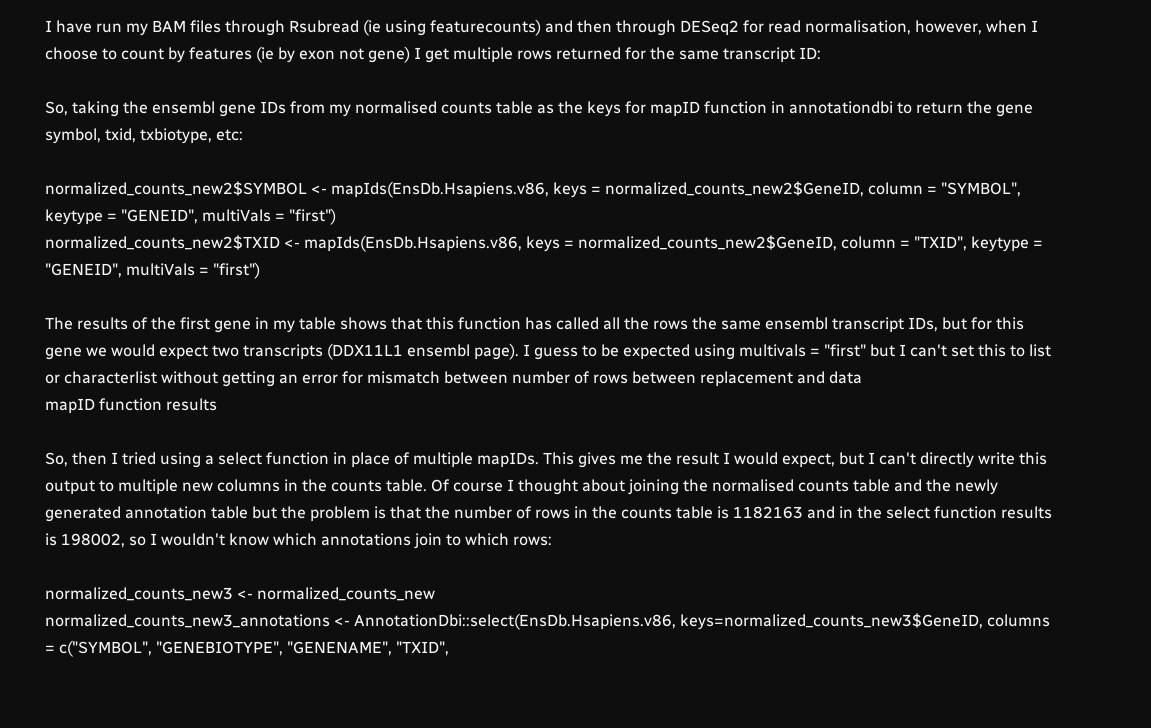I have run my BAM files through Rsubread (ie using featurecounts) and then through DESeq2 for read normalisation, however, when I choose to count by features (ie by exon not gene) I get multiple rows returned for the same transcript ID:

So, taking the ensembl gene IDs from my normalised counts table as the keys for mapID function in annotationdbi to return the gene symbol, txid, txbiotype, etc:

normalized_counts_new2$SYMBOL <- mapIds(EnsDb.Hsapiens.v86, keys = normalized_counts_new2$GeneID, column = "SYMBOL", keytype = "GENEID", multiVals = "first")
normalized_counts_new2$TXID <- mapIds(EnsDb.Hsapiens.v86, keys = normalized_counts_new2$GeneID, column = "TXID", keytype = "GENEID", multiVals = "first")

The results of the first gene in my table shows that this function has called all the rows the same ensembl transcript IDs, but for this gene we would expect two transcripts (DDX11L1 ensembl page). I guess to be expected using multivals = "first" but I can't set this to list or characterlist without getting an error for mismatch between number of rows between replacement and data
mapID function results

So, then I tried using a select function in place of multiple mapIDs. This gives me the result I would expect, but I can't directly write this output to multiple new columns in the counts table. Of course I thought about joining the normalised counts table and the newly generated annotation table but the problem is that the number of rows in the counts table is 1182163 and in the select function results is 198002, so I wouldn't know which annotations join to which rows:

normalized_counts_new3 <- normalized_counts_new
normalized_counts_new3_annotations <- AnnotationDbi::select(EnsDb.Hsapiens.v86, keys=normalized_counts_new3$GeneID, columns = c("SYMBOL", "GENEBIOTYPE", "GENENAME", "TXID",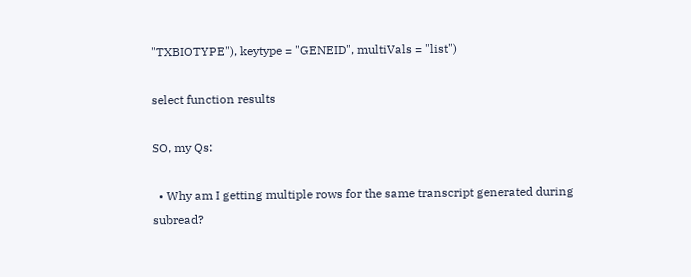"TXBIOTYPE"), keytype = "GENEID", multiVals = "list")

select function results

SO, my Qs:

  • Why am I getting multiple rows for the same transcript generated during subread?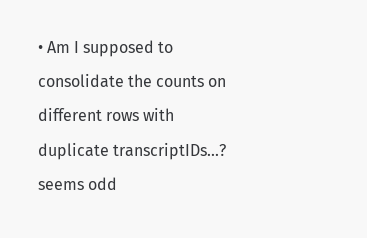• Am I supposed to consolidate the counts on different rows with duplicate transcriptIDs...? seems odd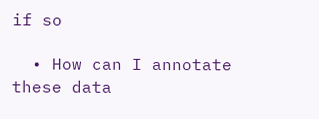if so

  • How can I annotate these data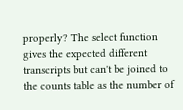properly? The select function gives the expected different transcripts but can't be joined to the counts table as the number of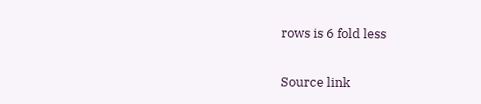rows is 6 fold less

Source link